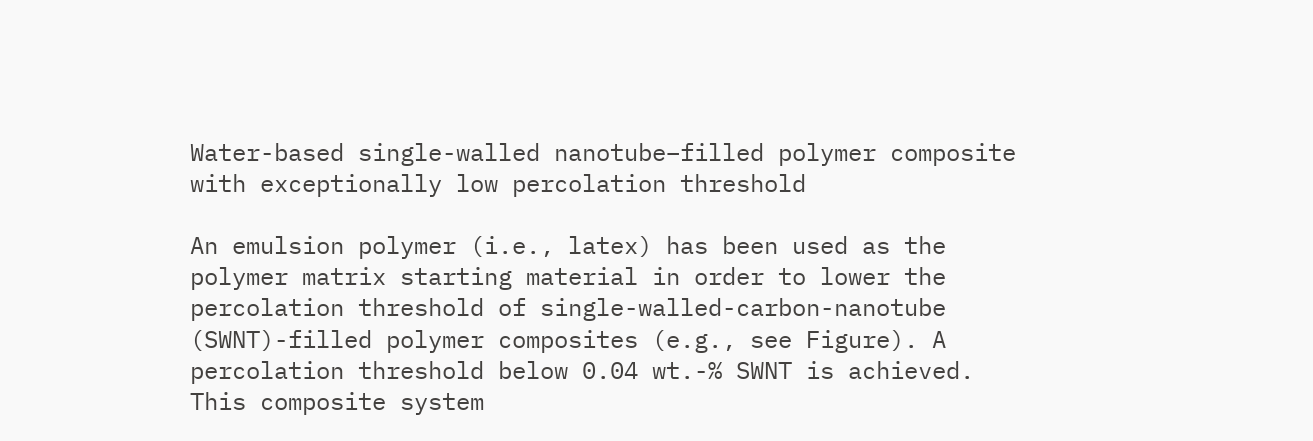Water-based single-walled nanotube–filled polymer composite with exceptionally low percolation threshold

An emulsion polymer (i.e., latex) has been used as the polymer matrix starting material in order to lower the percolation threshold of single-walled-carbon-nanotube (SWNT)-filled polymer composites (e.g., see Figure). A percolation threshold below 0.04 wt.-% SWNT is achieved. This composite system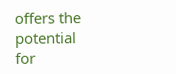offers the potential for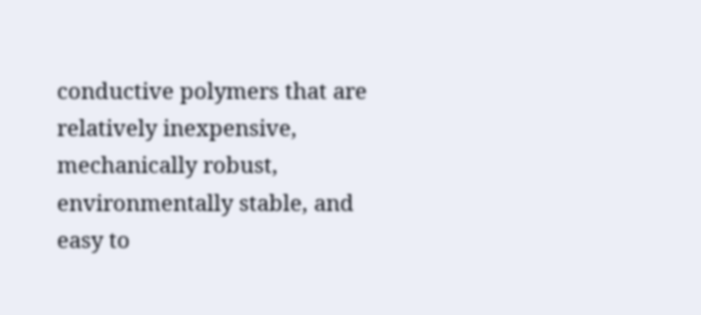conductive polymers that are relatively inexpensive, mechanically robust, environmentally stable, and easy to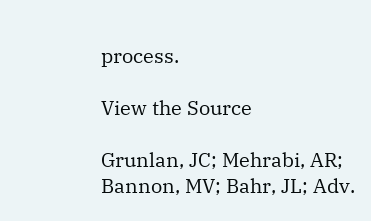process.

View the Source

Grunlan, JC; Mehrabi, AR; Bannon, MV; Bahr, JL; Adv.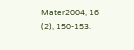Mater2004, 16 (2), 150-153.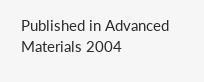Published in Advanced Materials 2004